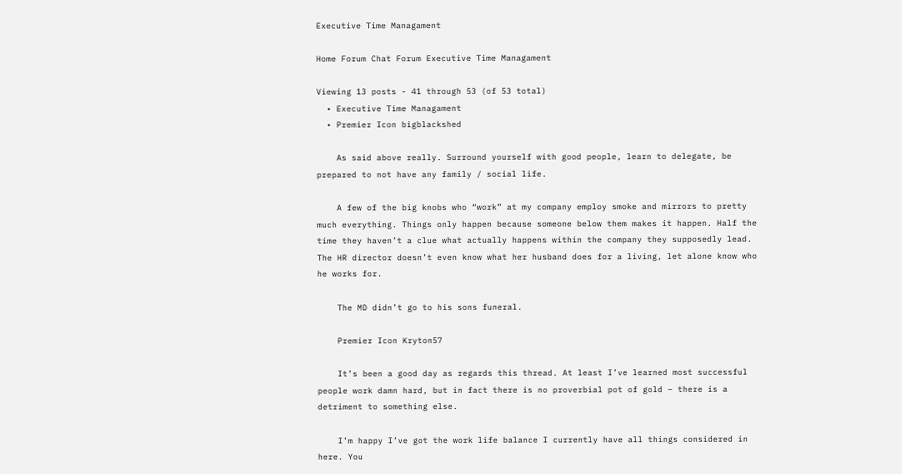Executive Time Managament

Home Forum Chat Forum Executive Time Managament

Viewing 13 posts - 41 through 53 (of 53 total)
  • Executive Time Managament
  • Premier Icon bigblackshed

    As said above really. Surround yourself with good people, learn to delegate, be prepared to not have any family / social life.

    A few of the big knobs who “work” at my company employ smoke and mirrors to pretty much everything. Things only happen because someone below them makes it happen. Half the time they haven’t a clue what actually happens within the company they supposedly lead. The HR director doesn’t even know what her husband does for a living, let alone know who he works for.

    The MD didn’t go to his sons funeral.

    Premier Icon Kryton57

    It’s been a good day as regards this thread. At least I’ve learned most successful people work damn hard, but in fact there is no proverbial pot of gold – there is a detriment to something else.

    I’m happy I’ve got the work life balance I currently have all things considered in here. You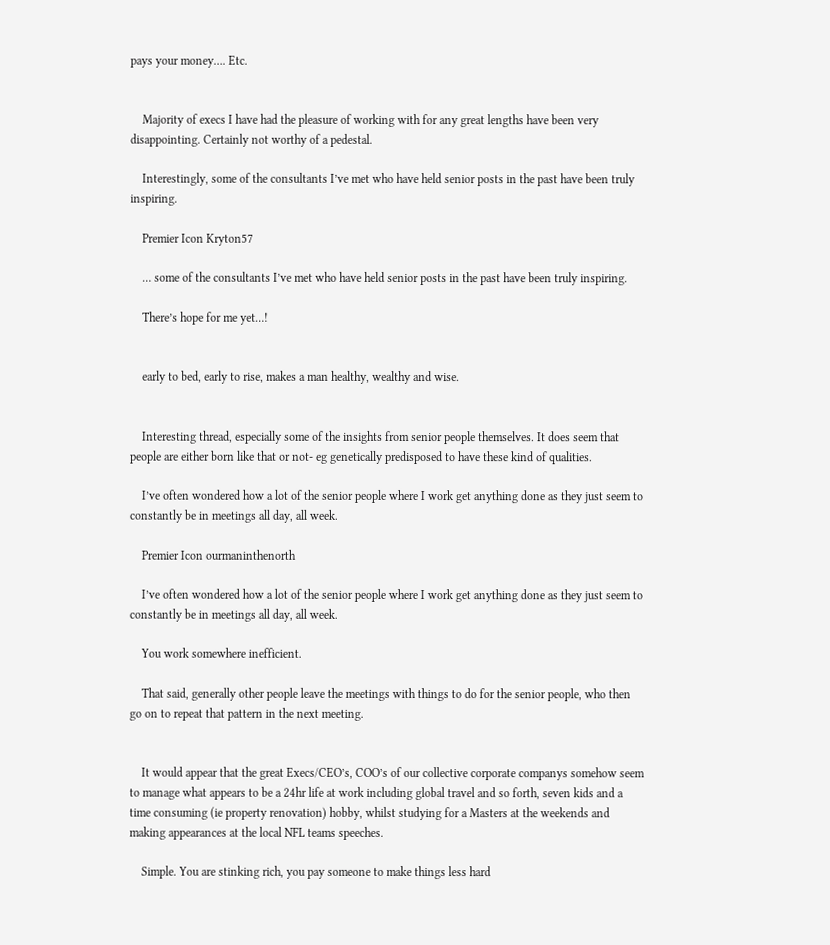pays your money…. Etc.


    Majority of execs I have had the pleasure of working with for any great lengths have been very disappointing. Certainly not worthy of a pedestal.

    Interestingly, some of the consultants I’ve met who have held senior posts in the past have been truly inspiring.

    Premier Icon Kryton57

    … some of the consultants I’ve met who have held senior posts in the past have been truly inspiring.

    There’s hope for me yet…!


    early to bed, early to rise, makes a man healthy, wealthy and wise.


    Interesting thread, especially some of the insights from senior people themselves. It does seem that people are either born like that or not- eg genetically predisposed to have these kind of qualities.

    I’ve often wondered how a lot of the senior people where I work get anything done as they just seem to constantly be in meetings all day, all week.

    Premier Icon ourmaninthenorth

    I’ve often wondered how a lot of the senior people where I work get anything done as they just seem to constantly be in meetings all day, all week.

    You work somewhere inefficient.

    That said, generally other people leave the meetings with things to do for the senior people, who then go on to repeat that pattern in the next meeting.


    It would appear that the great Execs/CEO’s, COO’s of our collective corporate companys somehow seem to manage what appears to be a 24hr life at work including global travel and so forth, seven kids and a time consuming (ie property renovation) hobby, whilst studying for a Masters at the weekends and making appearances at the local NFL teams speeches.

    Simple. You are stinking rich, you pay someone to make things less hard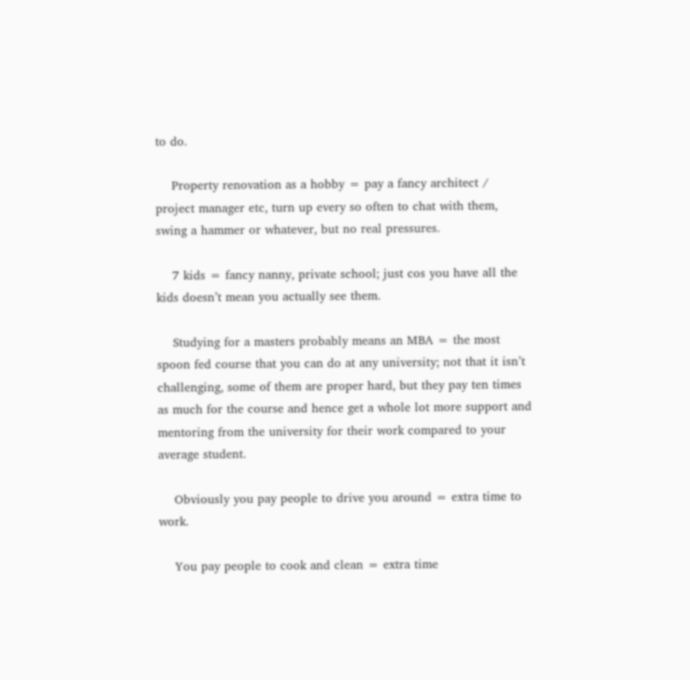to do.

    Property renovation as a hobby = pay a fancy architect / project manager etc, turn up every so often to chat with them, swing a hammer or whatever, but no real pressures.

    7 kids = fancy nanny, private school; just cos you have all the kids doesn’t mean you actually see them.

    Studying for a masters probably means an MBA = the most spoon fed course that you can do at any university; not that it isn’t challenging, some of them are proper hard, but they pay ten times as much for the course and hence get a whole lot more support and mentoring from the university for their work compared to your average student.

    Obviously you pay people to drive you around = extra time to work.

    You pay people to cook and clean = extra time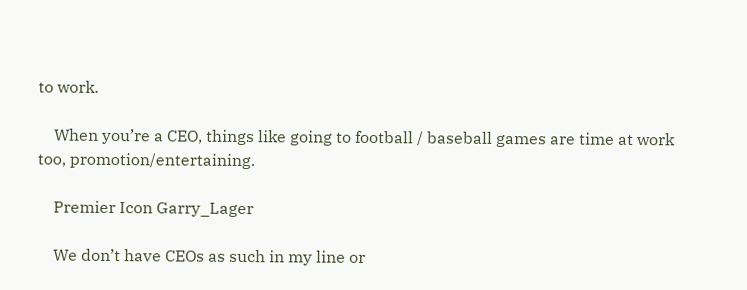to work.

    When you’re a CEO, things like going to football / baseball games are time at work too, promotion/entertaining.

    Premier Icon Garry_Lager

    We don’t have CEOs as such in my line or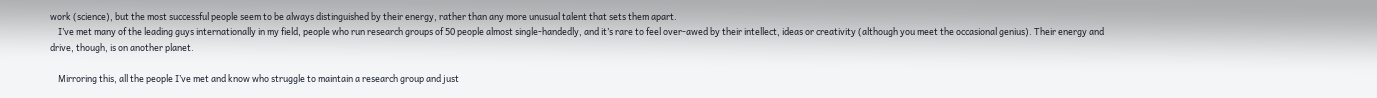work (science), but the most successful people seem to be always distinguished by their energy, rather than any more unusual talent that sets them apart.
    I’ve met many of the leading guys internationally in my field, people who run research groups of 50 people almost single-handedly, and it’s rare to feel over-awed by their intellect, ideas or creativity (although you meet the occasional genius). Their energy and drive, though, is on another planet.

    Mirroring this, all the people I’ve met and know who struggle to maintain a research group and just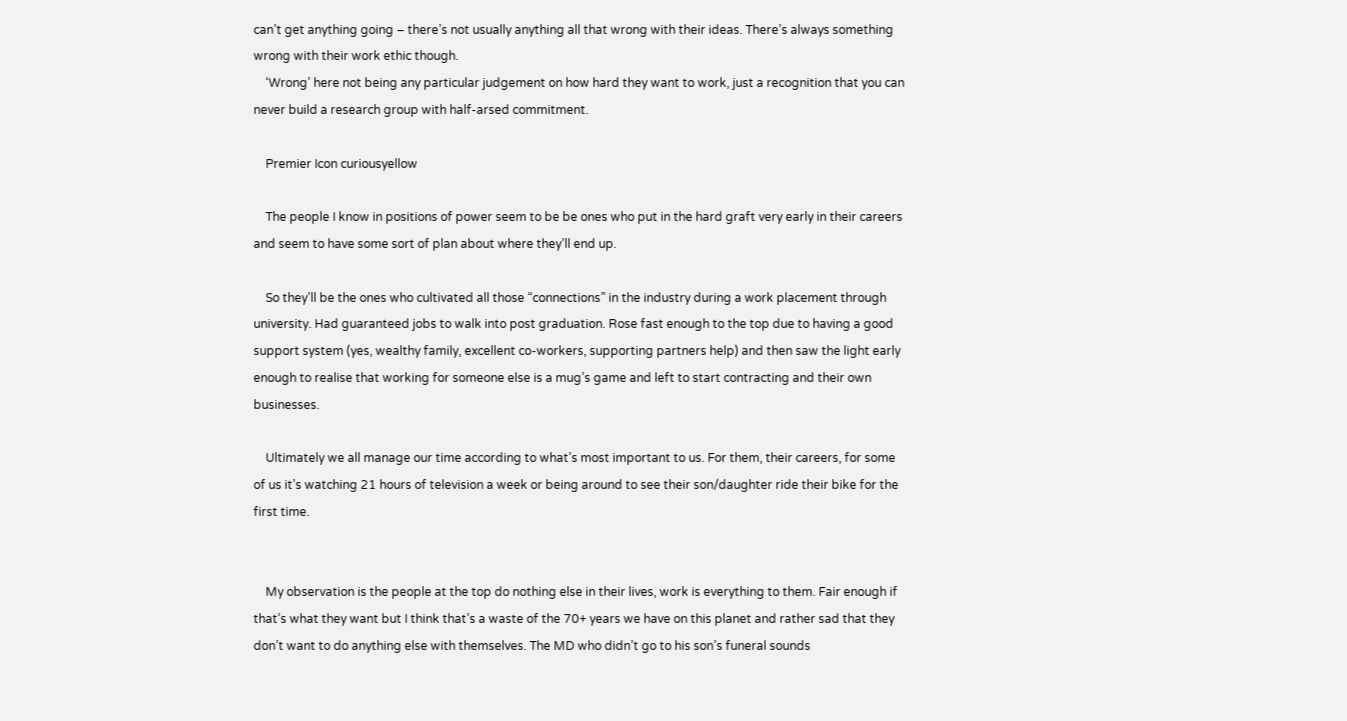can’t get anything going – there’s not usually anything all that wrong with their ideas. There’s always something wrong with their work ethic though.
    ‘Wrong’ here not being any particular judgement on how hard they want to work, just a recognition that you can never build a research group with half-arsed commitment.

    Premier Icon curiousyellow

    The people I know in positions of power seem to be be ones who put in the hard graft very early in their careers and seem to have some sort of plan about where they’ll end up.

    So they’ll be the ones who cultivated all those “connections” in the industry during a work placement through university. Had guaranteed jobs to walk into post graduation. Rose fast enough to the top due to having a good support system (yes, wealthy family, excellent co-workers, supporting partners help) and then saw the light early enough to realise that working for someone else is a mug’s game and left to start contracting and their own businesses.

    Ultimately we all manage our time according to what’s most important to us. For them, their careers, for some of us it’s watching 21 hours of television a week or being around to see their son/daughter ride their bike for the first time.


    My observation is the people at the top do nothing else in their lives, work is everything to them. Fair enough if that’s what they want but I think that’s a waste of the 70+ years we have on this planet and rather sad that they don’t want to do anything else with themselves. The MD who didn’t go to his son’s funeral sounds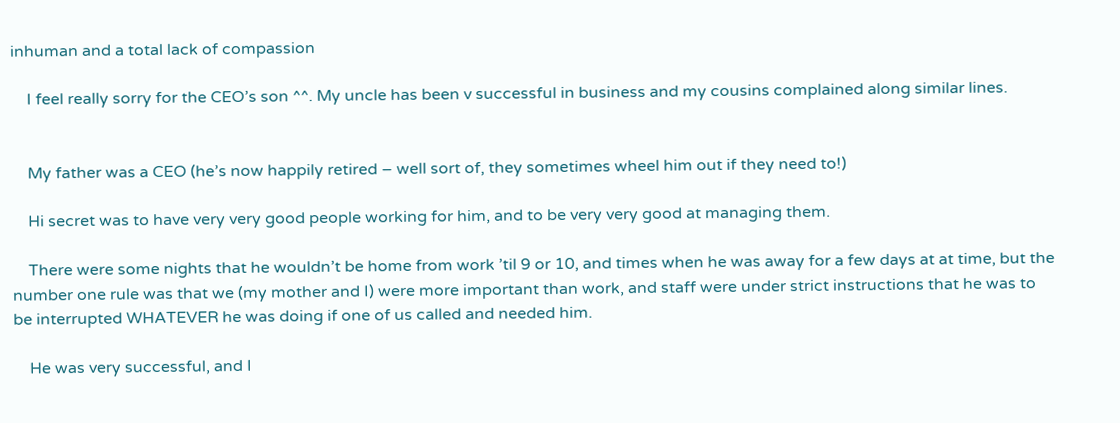inhuman and a total lack of compassion

    I feel really sorry for the CEO’s son ^^. My uncle has been v successful in business and my cousins complained along similar lines.


    My father was a CEO (he’s now happily retired – well sort of, they sometimes wheel him out if they need to!)

    Hi secret was to have very very good people working for him, and to be very very good at managing them.

    There were some nights that he wouldn’t be home from work ’til 9 or 10, and times when he was away for a few days at at time, but the number one rule was that we (my mother and I) were more important than work, and staff were under strict instructions that he was to be interrupted WHATEVER he was doing if one of us called and needed him.

    He was very successful, and I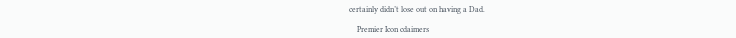certainly didn’t lose out on having a Dad.

    Premier Icon cdaimers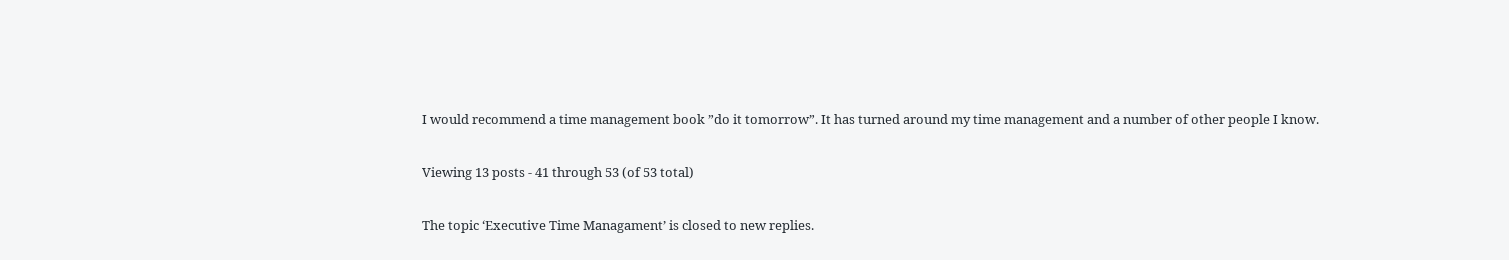I would recommend a time management book ”do it tomorrow”. It has turned around my time management and a number of other people I know.

Viewing 13 posts - 41 through 53 (of 53 total)

The topic ‘Executive Time Managament’ is closed to new replies.